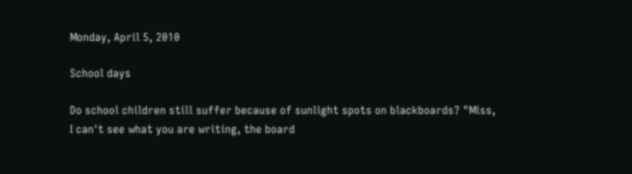Monday, April 5, 2010

School days

Do school children still suffer because of sunlight spots on blackboards? "Miss, I can't see what you are writing, the board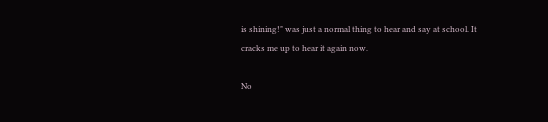is shining!" was just a normal thing to hear and say at school. It cracks me up to hear it again now.

No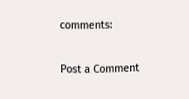comments:

Post a Comment